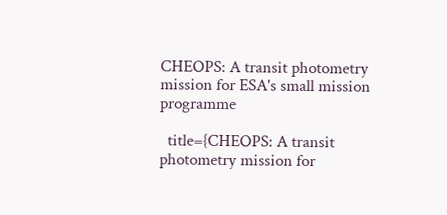CHEOPS: A transit photometry mission for ESA's small mission programme

  title={CHEOPS: A transit photometry mission for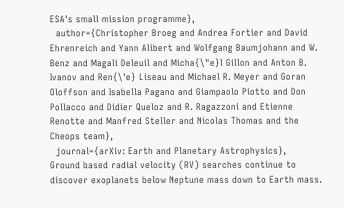ESA's small mission programme},
  author={Christopher Broeg and Andrea Fortier and David Ehrenreich and Yann Alibert and Wolfgang Baumjohann and W. Benz and Magali Deleuil and Micha{\"e}l Gillon and Anton B. Ivanov and Ren{\'e} Liseau and Michael R. Meyer and Goran Oloffson and Isabella Pagano and Giampaolo Piotto and Don Pollacco and Didier Queloz and R. Ragazzoni and Etienne Renotte and Manfred Steller and Nicolas Thomas and the Cheops team},
  journal={arXiv: Earth and Planetary Astrophysics},
Ground based radial velocity (RV) searches continue to discover exoplanets below Neptune mass down to Earth mass.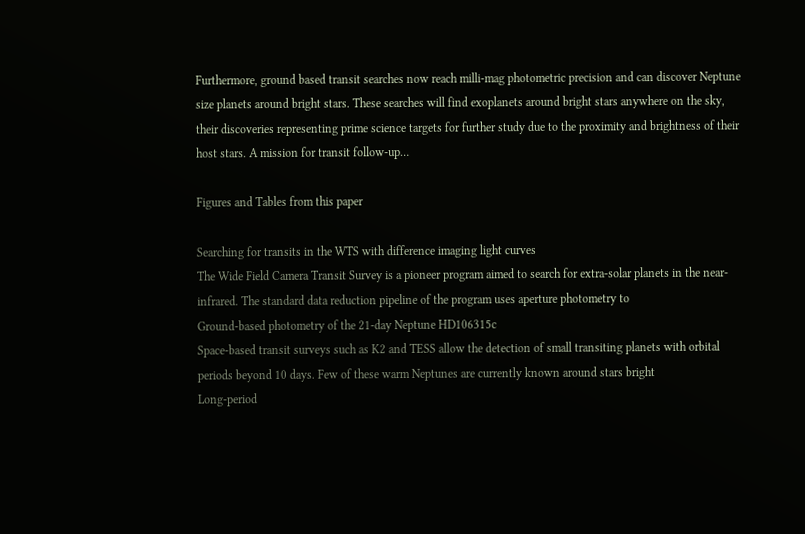Furthermore, ground based transit searches now reach milli-mag photometric precision and can discover Neptune size planets around bright stars. These searches will find exoplanets around bright stars anywhere on the sky, their discoveries representing prime science targets for further study due to the proximity and brightness of their host stars. A mission for transit follow-up…

Figures and Tables from this paper

Searching for transits in the WTS with difference imaging light curves
The Wide Field Camera Transit Survey is a pioneer program aimed to search for extra-solar planets in the near-infrared. The standard data reduction pipeline of the program uses aperture photometry to
Ground-based photometry of the 21-day Neptune HD106315c
Space-based transit surveys such as K2 and TESS allow the detection of small transiting planets with orbital periods beyond 10 days. Few of these warm Neptunes are currently known around stars bright
Long-period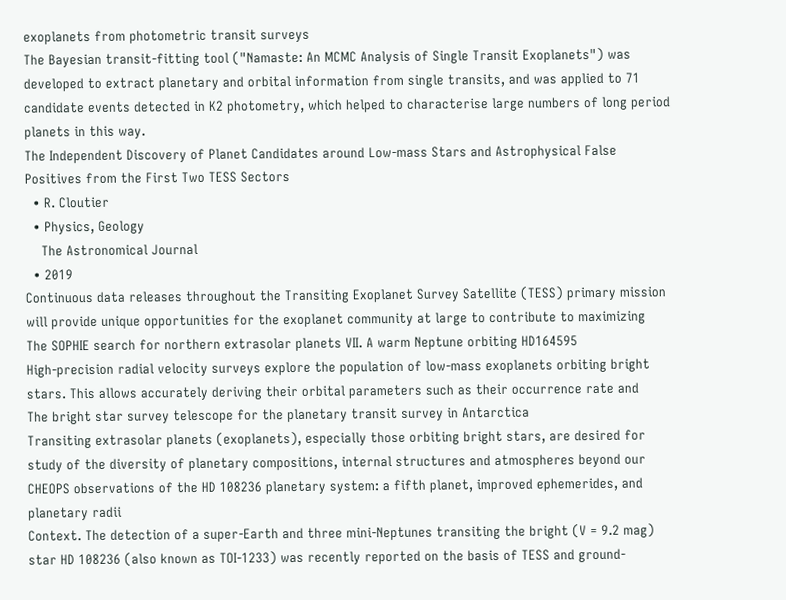exoplanets from photometric transit surveys
The Bayesian transit-fitting tool ("Namaste: An MCMC Analysis of Single Transit Exoplanets") was developed to extract planetary and orbital information from single transits, and was applied to 71 candidate events detected in K2 photometry, which helped to characterise large numbers of long period planets in this way.
The Independent Discovery of Planet Candidates around Low-mass Stars and Astrophysical False Positives from the First Two TESS Sectors
  • R. Cloutier
  • Physics, Geology
    The Astronomical Journal
  • 2019
Continuous data releases throughout the Transiting Exoplanet Survey Satellite (TESS) primary mission will provide unique opportunities for the exoplanet community at large to contribute to maximizing
The SOPHIE search for northern extrasolar planets VII. A warm Neptune orbiting HD164595
High-precision radial velocity surveys explore the population of low-mass exoplanets orbiting bright stars. This allows accurately deriving their orbital parameters such as their occurrence rate and
The bright star survey telescope for the planetary transit survey in Antarctica
Transiting extrasolar planets (exoplanets), especially those orbiting bright stars, are desired for study of the diversity of planetary compositions, internal structures and atmospheres beyond our
CHEOPS observations of the HD 108236 planetary system: a fifth planet, improved ephemerides, and planetary radii
Context. The detection of a super-Earth and three mini-Neptunes transiting the bright (V = 9.2 mag) star HD 108236 (also known as TOI-1233) was recently reported on the basis of TESS and ground-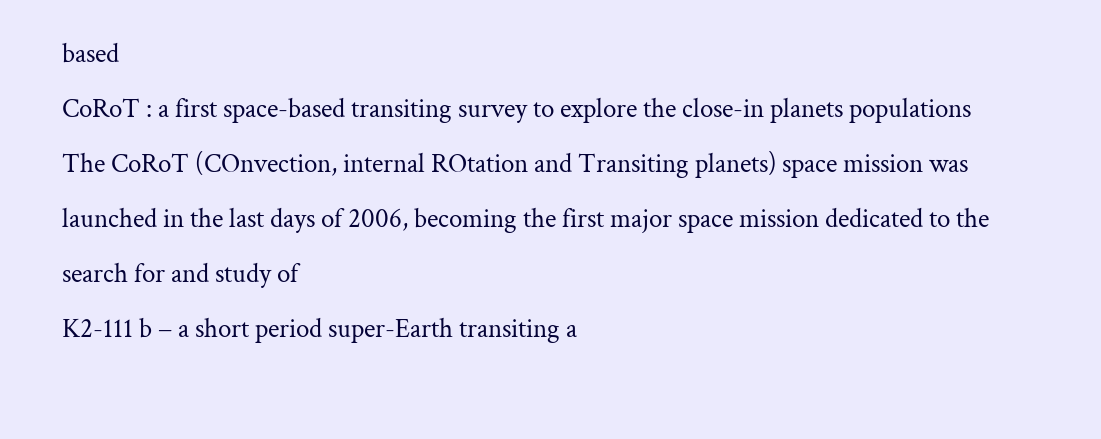based
CoRoT : a first space-based transiting survey to explore the close-in planets populations
The CoRoT (COnvection, internal ROtation and Transiting planets) space mission was launched in the last days of 2006, becoming the first major space mission dedicated to the search for and study of
K2-111 b − a short period super-Earth transiting a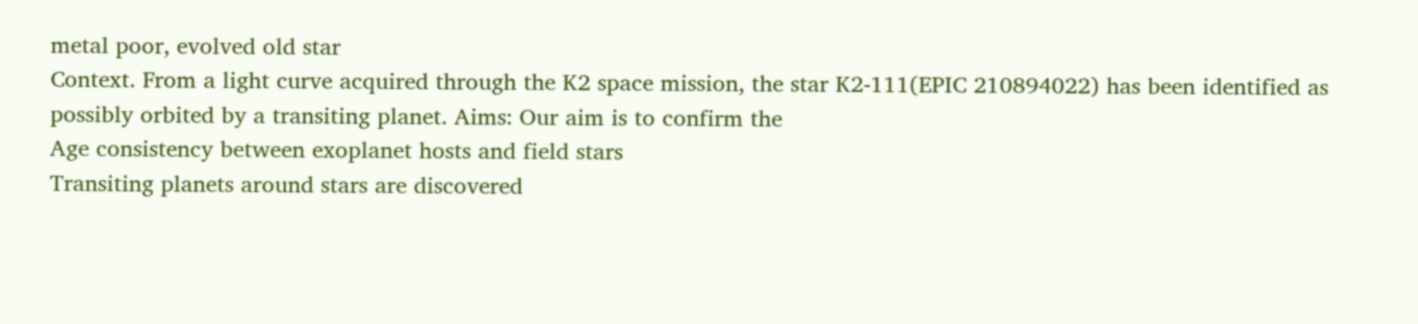metal poor, evolved old star
Context. From a light curve acquired through the K2 space mission, the star K2-111(EPIC 210894022) has been identified as possibly orbited by a transiting planet. Aims: Our aim is to confirm the
Age consistency between exoplanet hosts and field stars
Transiting planets around stars are discovered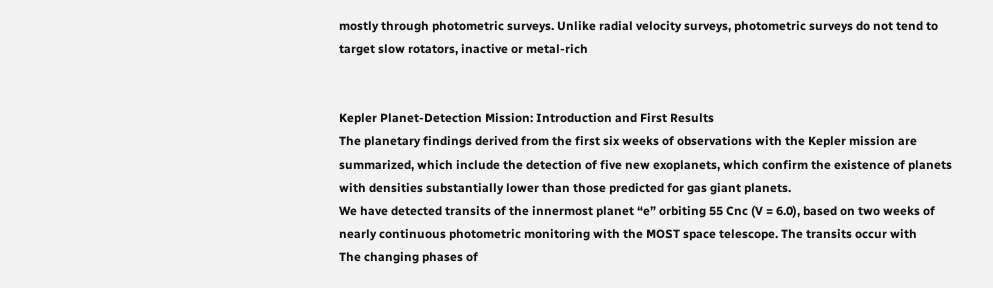mostly through photometric surveys. Unlike radial velocity surveys, photometric surveys do not tend to target slow rotators, inactive or metal-rich


Kepler Planet-Detection Mission: Introduction and First Results
The planetary findings derived from the first six weeks of observations with the Kepler mission are summarized, which include the detection of five new exoplanets, which confirm the existence of planets with densities substantially lower than those predicted for gas giant planets.
We have detected transits of the innermost planet “e” orbiting 55 Cnc (V = 6.0), based on two weeks of nearly continuous photometric monitoring with the MOST space telescope. The transits occur with
The changing phases of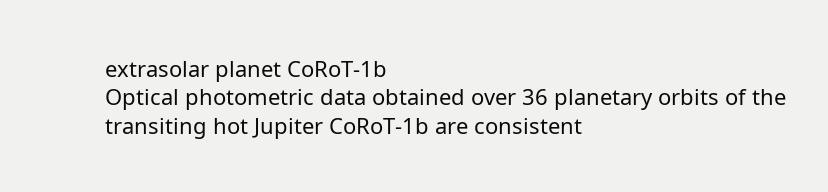extrasolar planet CoRoT-1b
Optical photometric data obtained over 36 planetary orbits of the transiting hot Jupiter CoRoT-1b are consistent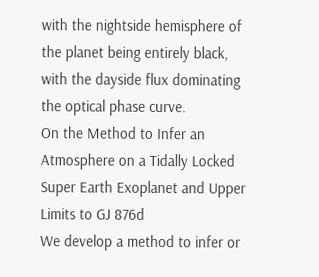with the nightside hemisphere of the planet being entirely black, with the dayside flux dominating the optical phase curve.
On the Method to Infer an Atmosphere on a Tidally Locked Super Earth Exoplanet and Upper Limits to GJ 876d
We develop a method to infer or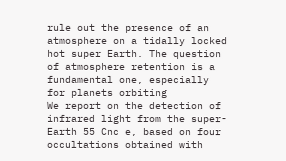rule out the presence of an atmosphere on a tidally locked hot super Earth. The question of atmosphere retention is a fundamental one, especially for planets orbiting
We report on the detection of infrared light from the super-Earth 55 Cnc e, based on four occultations obtained with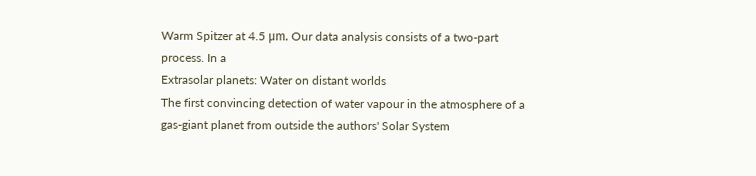Warm Spitzer at 4.5 μm. Our data analysis consists of a two-part process. In a
Extrasolar planets: Water on distant worlds
The first convincing detection of water vapour in the atmosphere of a gas-giant planet from outside the authors' Solar System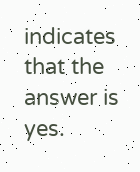indicates that the answer is yes.